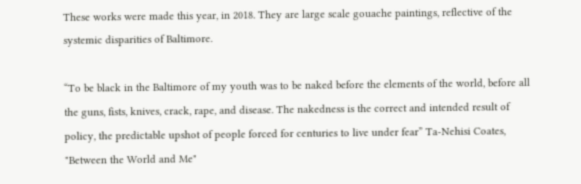These works were made this year, in 2018. They are large scale gouache paintings, reflective of the systemic disparities of Baltimore.

“To be black in the Baltimore of my youth was to be naked before the elements of the world, before all the guns, fists, knives, crack, rape, and disease. The nakedness is the correct and intended result of policy, the predictable upshot of people forced for centuries to live under fear” Ta-Nehisi Coates, "Between the World and Me"